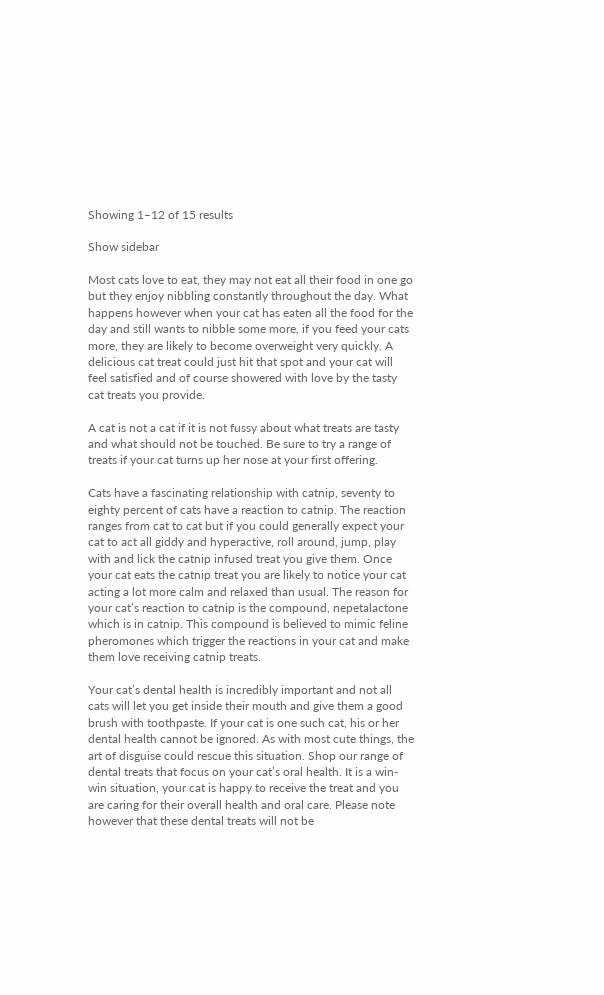Showing 1–12 of 15 results

Show sidebar

Most cats love to eat, they may not eat all their food in one go but they enjoy nibbling constantly throughout the day. What happens however when your cat has eaten all the food for the day and still wants to nibble some more, if you feed your cats more, they are likely to become overweight very quickly. A delicious cat treat could just hit that spot and your cat will feel satisfied and of course showered with love by the tasty cat treats you provide.

A cat is not a cat if it is not fussy about what treats are tasty and what should not be touched. Be sure to try a range of treats if your cat turns up her nose at your first offering.

Cats have a fascinating relationship with catnip, seventy to eighty percent of cats have a reaction to catnip. The reaction ranges from cat to cat but if you could generally expect your cat to act all giddy and hyperactive, roll around, jump, play with and lick the catnip infused treat you give them. Once your cat eats the catnip treat you are likely to notice your cat acting a lot more calm and relaxed than usual. The reason for your cat’s reaction to catnip is the compound, nepetalactone which is in catnip. This compound is believed to mimic feline pheromones which trigger the reactions in your cat and make them love receiving catnip treats.

Your cat’s dental health is incredibly important and not all cats will let you get inside their mouth and give them a good brush with toothpaste. If your cat is one such cat, his or her dental health cannot be ignored. As with most cute things, the art of disguise could rescue this situation. Shop our range of dental treats that focus on your cat’s oral health. It is a win-win situation, your cat is happy to receive the treat and you are caring for their overall health and oral care. Please note however that these dental treats will not be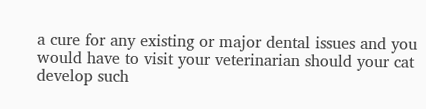a cure for any existing or major dental issues and you would have to visit your veterinarian should your cat develop such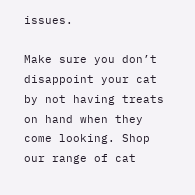issues.

Make sure you don’t disappoint your cat by not having treats on hand when they come looking. Shop our range of cat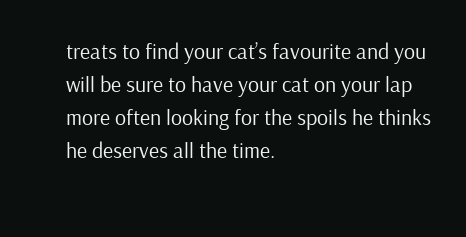treats to find your cat’s favourite and you will be sure to have your cat on your lap more often looking for the spoils he thinks he deserves all the time.